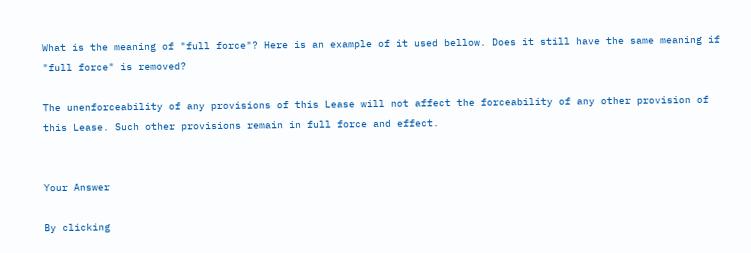What is the meaning of "full force"? Here is an example of it used bellow. Does it still have the same meaning if "full force" is removed?

The unenforceability of any provisions of this Lease will not affect the forceability of any other provision of this Lease. Such other provisions remain in full force and effect.


Your Answer

By clicking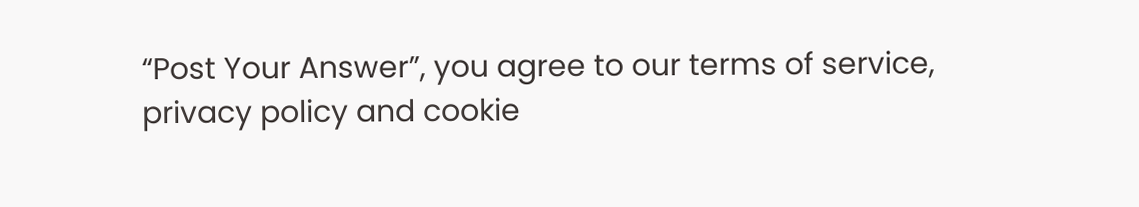“Post Your Answer”, you agree to our terms of service, privacy policy and cookie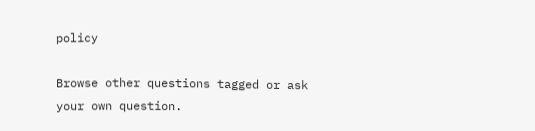policy

Browse other questions tagged or ask your own question.